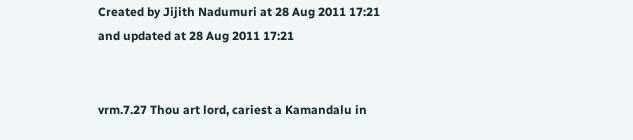Created by Jijith Nadumuri at 28 Aug 2011 17:21 and updated at 28 Aug 2011 17:21


vrm.7.27 Thou art lord, cariest a Kamandalu in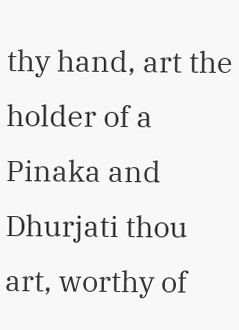thy hand, art the holder of a Pinaka and Dhurjati thou art, worthy of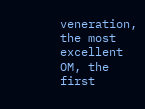veneration, the most excellent OM, the first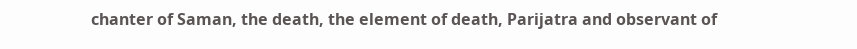chanter of Saman, the death, the element of death, Parijatra and observant of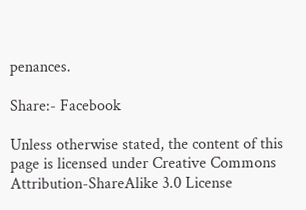penances.

Share:- Facebook

Unless otherwise stated, the content of this page is licensed under Creative Commons Attribution-ShareAlike 3.0 License